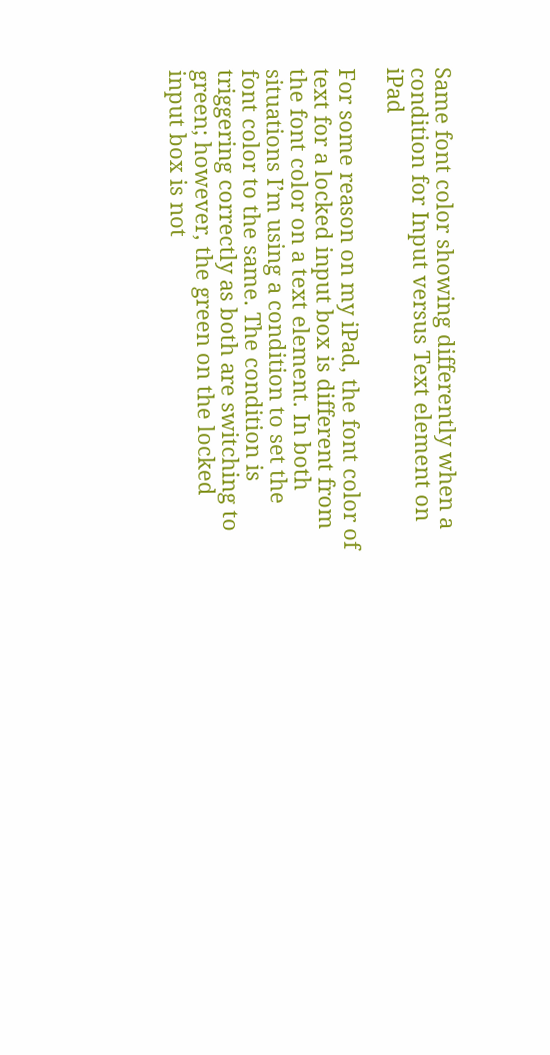Same font color showing differently when a condition for Input versus Text element on iPad

For some reason on my iPad, the font color of text for a locked input box is different from the font color on a text element. In both situations I’m using a condition to set the font color to the same. The condition is triggering correctly as both are switching to green; however, the green on the locked input box is not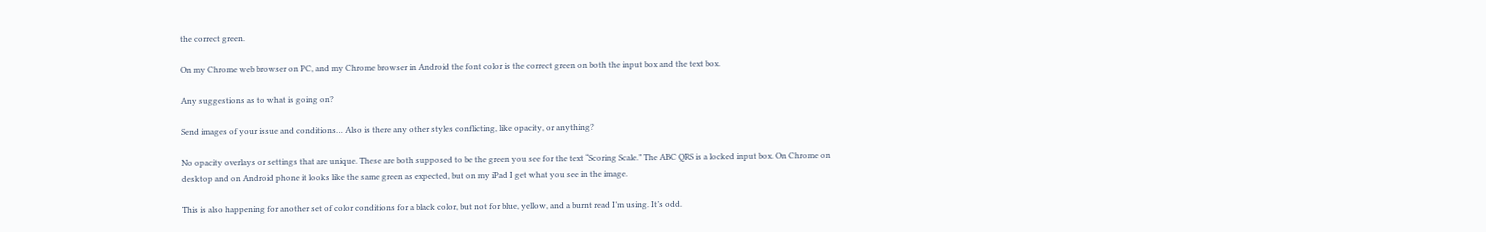the correct green.

On my Chrome web browser on PC, and my Chrome browser in Android the font color is the correct green on both the input box and the text box.

Any suggestions as to what is going on?

Send images of your issue and conditions… Also is there any other styles conflicting, like opacity, or anything?

No opacity overlays or settings that are unique. These are both supposed to be the green you see for the text “Scoring Scale.” The ABC QRS is a locked input box. On Chrome on desktop and on Android phone it looks like the same green as expected, but on my iPad I get what you see in the image.

This is also happening for another set of color conditions for a black color, but not for blue, yellow, and a burnt read I’m using. It’s odd.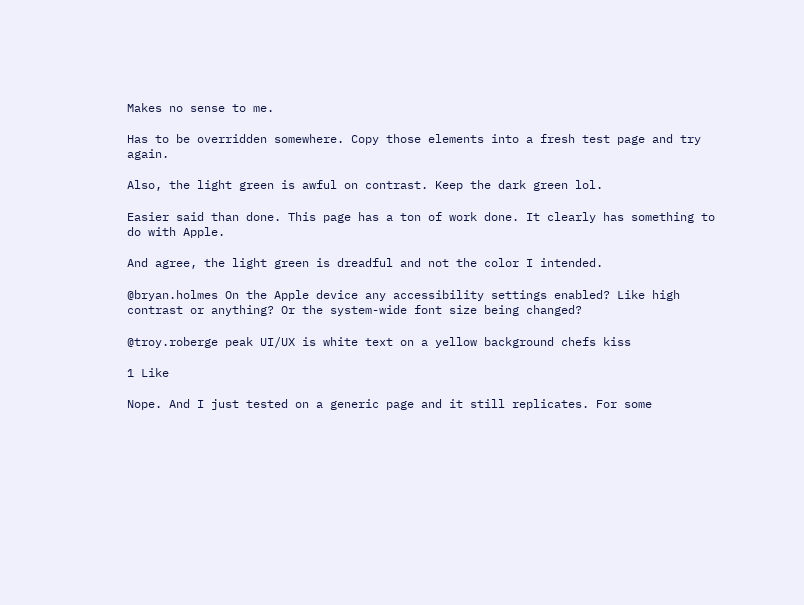Makes no sense to me.

Has to be overridden somewhere. Copy those elements into a fresh test page and try again.

Also, the light green is awful on contrast. Keep the dark green lol.

Easier said than done. This page has a ton of work done. It clearly has something to do with Apple.

And agree, the light green is dreadful and not the color I intended.

@bryan.holmes On the Apple device any accessibility settings enabled? Like high contrast or anything? Or the system-wide font size being changed?

@troy.roberge peak UI/UX is white text on a yellow background chefs kiss

1 Like

Nope. And I just tested on a generic page and it still replicates. For some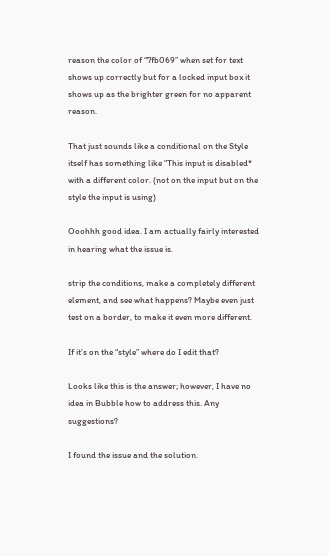reason the color of “7fb069” when set for text shows up correctly but for a locked input box it shows up as the brighter green for no apparent reason.

That just sounds like a conditional on the Style itself has something like "This input is disabled* with a different color. (not on the input but on the style the input is using)

Ooohhh good idea. I am actually fairly interested in hearing what the issue is.

strip the conditions, make a completely different element, and see what happens? Maybe even just test on a border, to make it even more different.

If it’s on the “style” where do I edit that?

Looks like this is the answer; however, I have no idea in Bubble how to address this. Any suggestions?

I found the issue and the solution.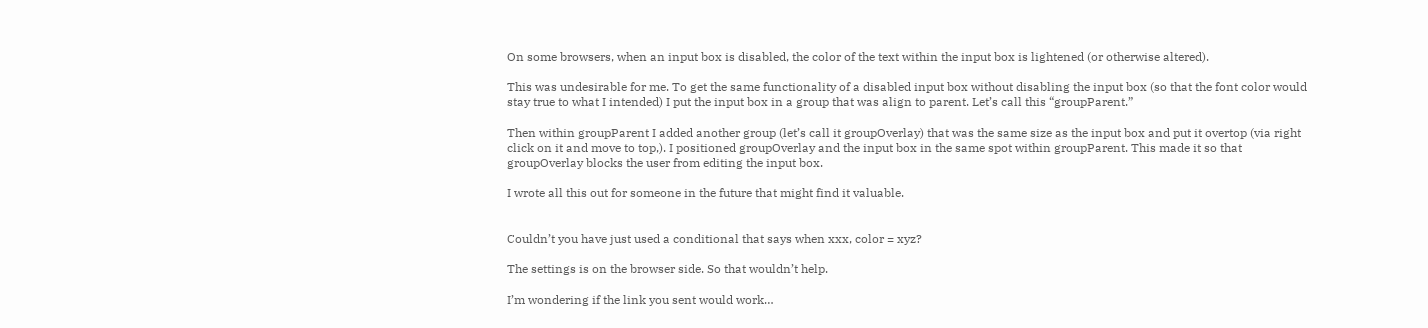On some browsers, when an input box is disabled, the color of the text within the input box is lightened (or otherwise altered).

This was undesirable for me. To get the same functionality of a disabled input box without disabling the input box (so that the font color would stay true to what I intended) I put the input box in a group that was align to parent. Let’s call this “groupParent.”

Then within groupParent I added another group (let’s call it groupOverlay) that was the same size as the input box and put it overtop (via right click on it and move to top,). I positioned groupOverlay and the input box in the same spot within groupParent. This made it so that groupOverlay blocks the user from editing the input box.

I wrote all this out for someone in the future that might find it valuable.


Couldn’t you have just used a conditional that says when xxx, color = xyz?

The settings is on the browser side. So that wouldn’t help.

I’m wondering if the link you sent would work…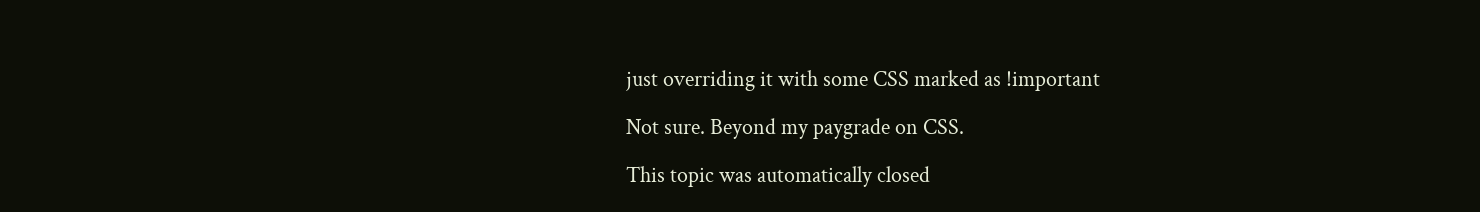just overriding it with some CSS marked as !important

Not sure. Beyond my paygrade on CSS.

This topic was automatically closed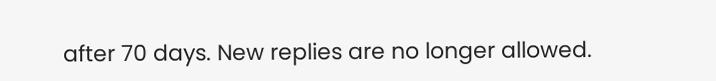after 70 days. New replies are no longer allowed.